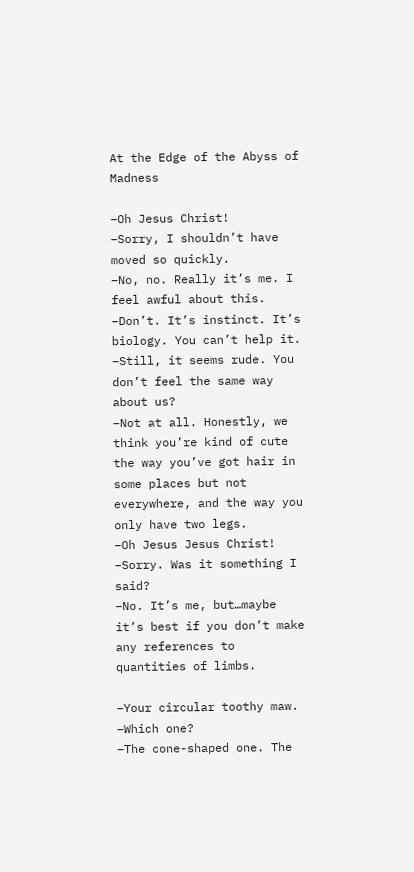At the Edge of the Abyss of Madness

–Oh Jesus Christ!
–Sorry, I shouldn’t have moved so quickly.
–No, no. Really it’s me. I feel awful about this.
–Don’t. It’s instinct. It’s biology. You can’t help it.
–Still, it seems rude. You don’t feel the same way about us?
–Not at all. Honestly, we think you’re kind of cute the way you’ve got hair in some places but not everywhere, and the way you only have two legs.
–Oh Jesus Jesus Christ!
–Sorry. Was it something I said?
–No. It’s me, but…maybe it’s best if you don’t make any references to quantities of limbs.

–Your circular toothy maw.
–Which one?
–The cone-shaped one. The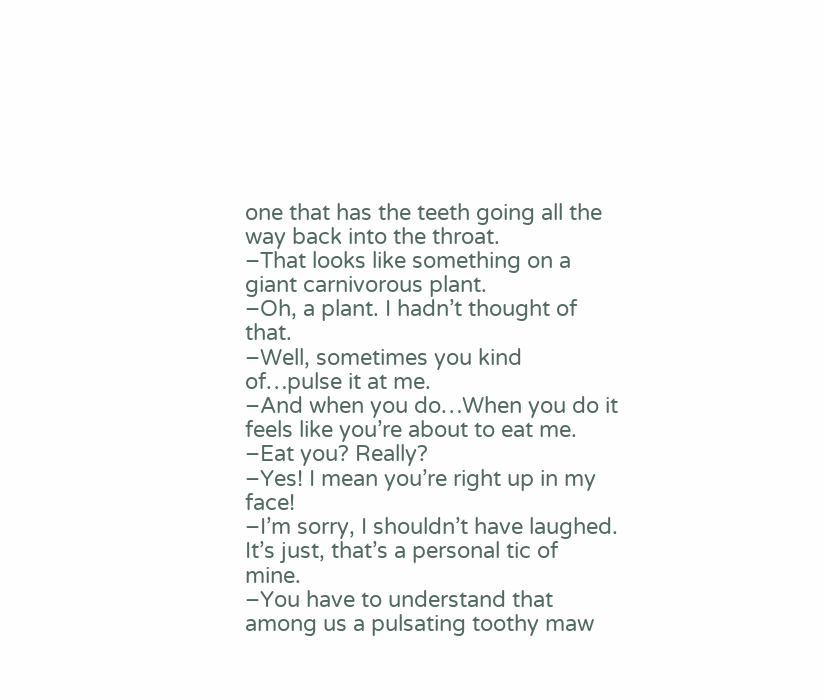one that has the teeth going all the way back into the throat.
–That looks like something on a giant carnivorous plant.
–Oh, a plant. I hadn’t thought of that.
–Well, sometimes you kind of…pulse it at me.
–And when you do…When you do it feels like you’re about to eat me.
–Eat you? Really?
–Yes! I mean you’re right up in my face!
–I’m sorry, I shouldn’t have laughed. It’s just, that’s a personal tic of mine.
–You have to understand that among us a pulsating toothy maw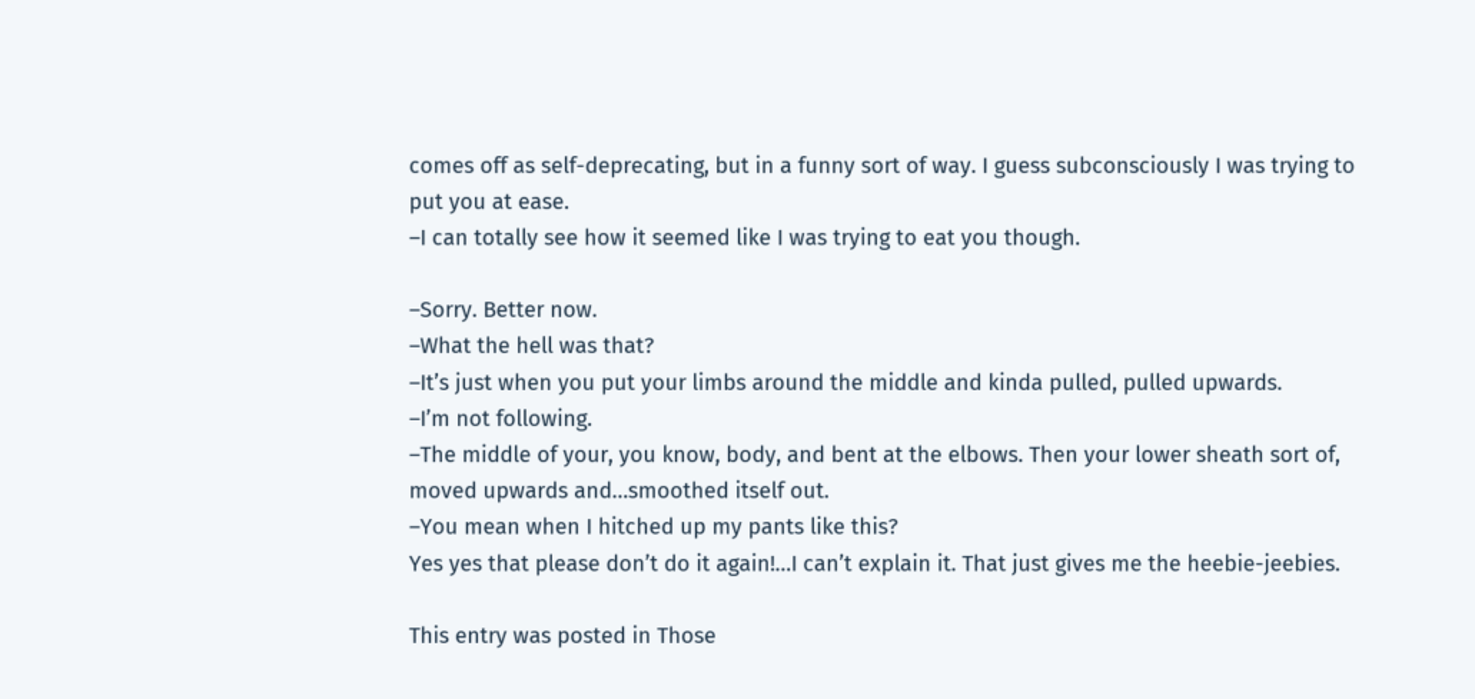comes off as self-deprecating, but in a funny sort of way. I guess subconsciously I was trying to put you at ease.
–I can totally see how it seemed like I was trying to eat you though.

–Sorry. Better now.
–What the hell was that?
–It’s just when you put your limbs around the middle and kinda pulled, pulled upwards.
–I’m not following.
–The middle of your, you know, body, and bent at the elbows. Then your lower sheath sort of, moved upwards and…smoothed itself out.
–You mean when I hitched up my pants like this?
Yes yes that please don’t do it again!…I can’t explain it. That just gives me the heebie-jeebies.

This entry was posted in Those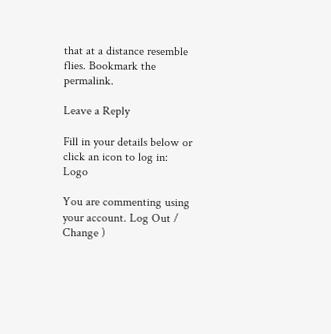that at a distance resemble flies. Bookmark the permalink.

Leave a Reply

Fill in your details below or click an icon to log in: Logo

You are commenting using your account. Log Out /  Change )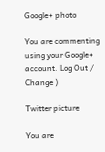Google+ photo

You are commenting using your Google+ account. Log Out /  Change )

Twitter picture

You are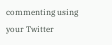commenting using your Twitter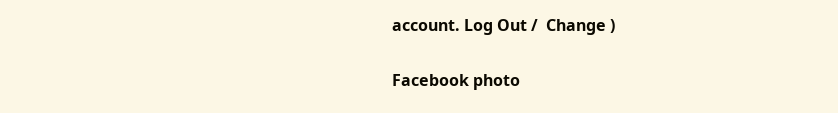account. Log Out /  Change )

Facebook photo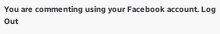You are commenting using your Facebook account. Log Out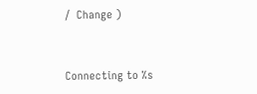/  Change )


Connecting to %s